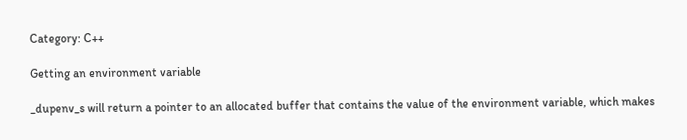Category: C++

Getting an environment variable

_dupenv_s will return a pointer to an allocated buffer that contains the value of the environment variable, which makes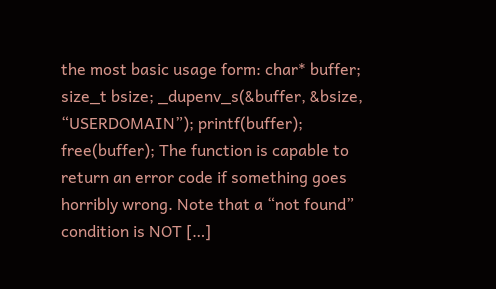the most basic usage form: char* buffer; size_t bsize; _dupenv_s(&buffer, &bsize, “USERDOMAIN”); printf(buffer); free(buffer); The function is capable to return an error code if something goes horribly wrong. Note that a “not found” condition is NOT […]